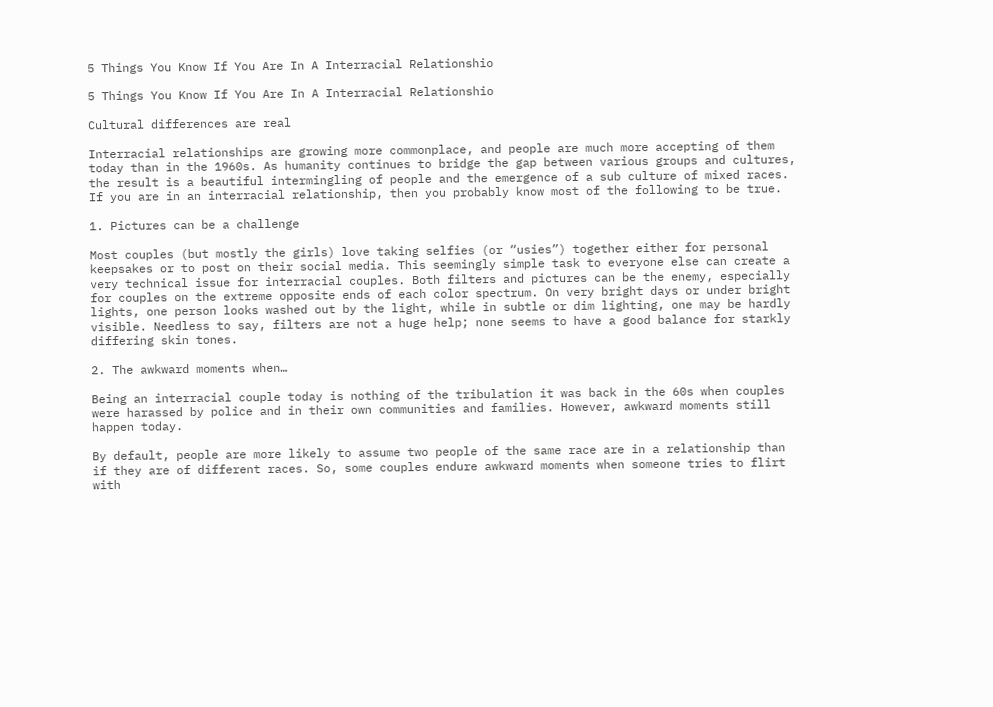5 Things You Know If You Are In A Interracial Relationshio

5 Things You Know If You Are In A Interracial Relationshio

Cultural differences are real

Interracial relationships are growing more commonplace, and people are much more accepting of them today than in the 1960s. As humanity continues to bridge the gap between various groups and cultures, the result is a beautiful intermingling of people and the emergence of a sub culture of mixed races. If you are in an interracial relationship, then you probably know most of the following to be true.

1. Pictures can be a challenge

Most couples (but mostly the girls) love taking selfies (or “usies”) together either for personal keepsakes or to post on their social media. This seemingly simple task to everyone else can create a very technical issue for interracial couples. Both filters and pictures can be the enemy, especially for couples on the extreme opposite ends of each color spectrum. On very bright days or under bright lights, one person looks washed out by the light, while in subtle or dim lighting, one may be hardly visible. Needless to say, filters are not a huge help; none seems to have a good balance for starkly differing skin tones.

2. The awkward moments when…

Being an interracial couple today is nothing of the tribulation it was back in the 60s when couples were harassed by police and in their own communities and families. However, awkward moments still happen today.

By default, people are more likely to assume two people of the same race are in a relationship than if they are of different races. So, some couples endure awkward moments when someone tries to flirt with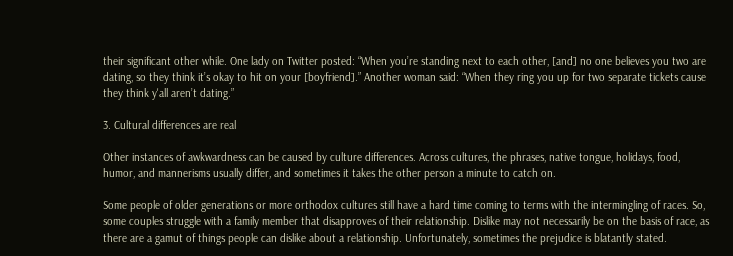their significant other while. One lady on Twitter posted: “When you’re standing next to each other, [and] no one believes you two are dating, so they think it’s okay to hit on your [boyfriend].” Another woman said: “When they ring you up for two separate tickets cause they think y'all aren’t dating.”

3. Cultural differences are real

Other instances of awkwardness can be caused by culture differences. Across cultures, the phrases, native tongue, holidays, food, humor, and mannerisms usually differ, and sometimes it takes the other person a minute to catch on.

Some people of older generations or more orthodox cultures still have a hard time coming to terms with the intermingling of races. So, some couples struggle with a family member that disapproves of their relationship. Dislike may not necessarily be on the basis of race, as there are a gamut of things people can dislike about a relationship. Unfortunately, sometimes the prejudice is blatantly stated.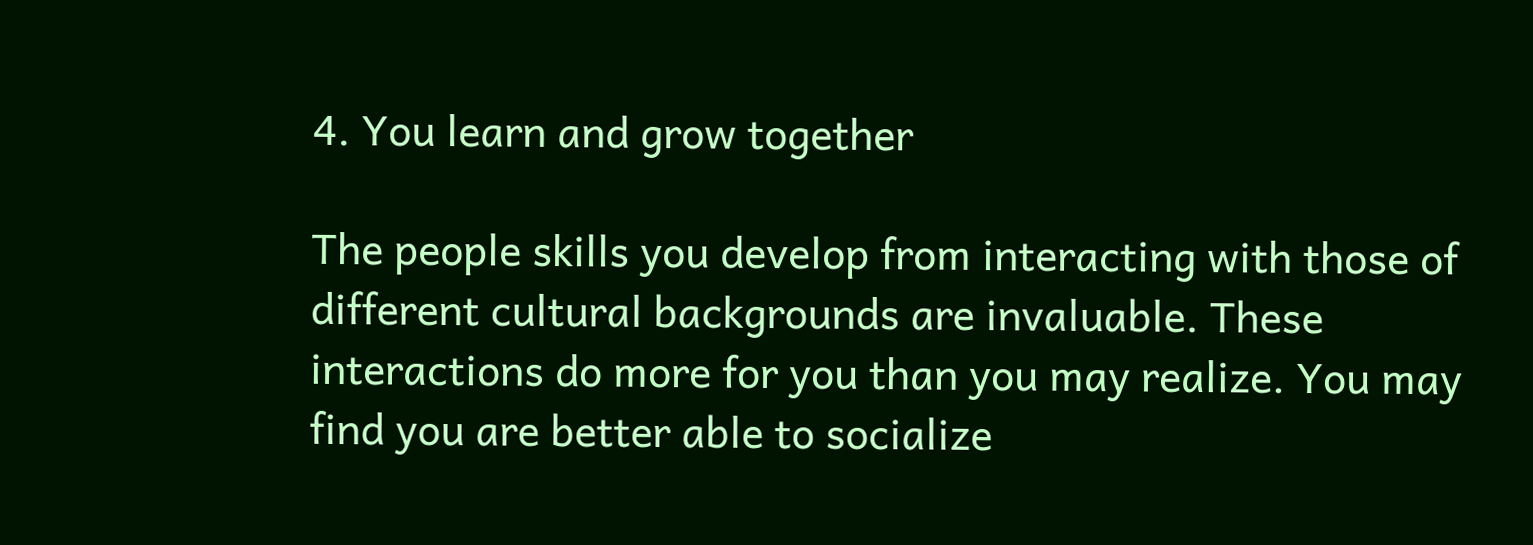4. You learn and grow together

The people skills you develop from interacting with those of different cultural backgrounds are invaluable. These interactions do more for you than you may realize. You may find you are better able to socialize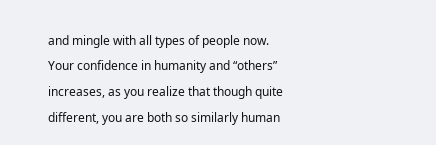and mingle with all types of people now. Your confidence in humanity and “others” increases, as you realize that though quite different, you are both so similarly human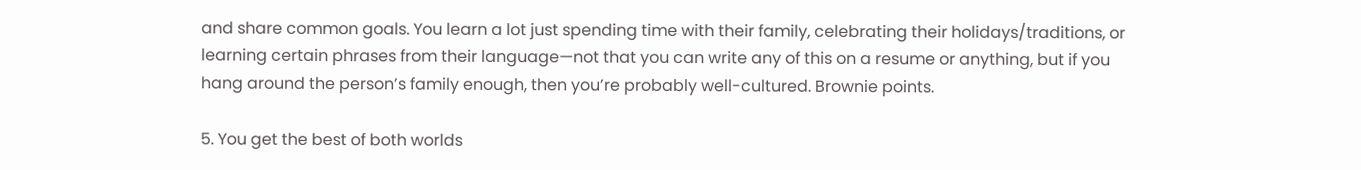and share common goals. You learn a lot just spending time with their family, celebrating their holidays/traditions, or learning certain phrases from their language—not that you can write any of this on a resume or anything, but if you hang around the person’s family enough, then you’re probably well-cultured. Brownie points.

5. You get the best of both worlds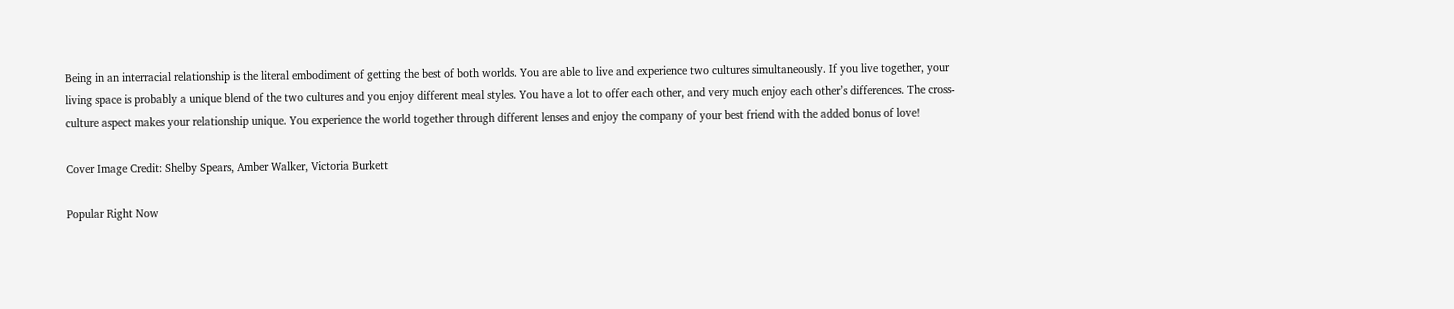Being in an interracial relationship is the literal embodiment of getting the best of both worlds. You are able to live and experience two cultures simultaneously. If you live together, your living space is probably a unique blend of the two cultures and you enjoy different meal styles. You have a lot to offer each other, and very much enjoy each other’s differences. The cross-culture aspect makes your relationship unique. You experience the world together through different lenses and enjoy the company of your best friend with the added bonus of love!

Cover Image Credit: Shelby Spears, Amber Walker, Victoria Burkett

Popular Right Now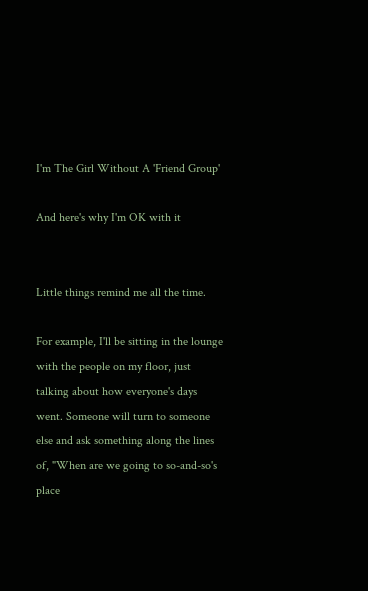I'm The Girl Without A 'Friend Group'

And here's why I'm OK with it


Little things remind me all the time.

For example, I'll be sitting in the lounge with the people on my floor, just talking about how everyone's days went. Someone will turn to someone else and ask something along the lines of, "When are we going to so-and-so's place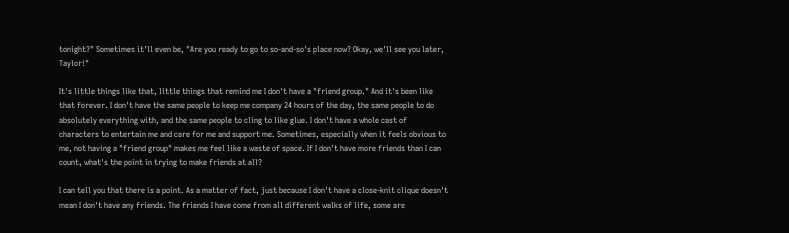tonight?" Sometimes it'll even be, "Are you ready to go to so-and-so's place now? Okay, we'll see you later, Taylor!"

It's little things like that, little things that remind me I don't have a "friend group." And it's been like that forever. I don't have the same people to keep me company 24 hours of the day, the same people to do absolutely everything with, and the same people to cling to like glue. I don't have a whole cast of characters to entertain me and care for me and support me. Sometimes, especially when it feels obvious to me, not having a "friend group" makes me feel like a waste of space. If I don't have more friends than I can count, what's the point in trying to make friends at all?

I can tell you that there is a point. As a matter of fact, just because I don't have a close-knit clique doesn't mean I don't have any friends. The friends I have come from all different walks of life, some are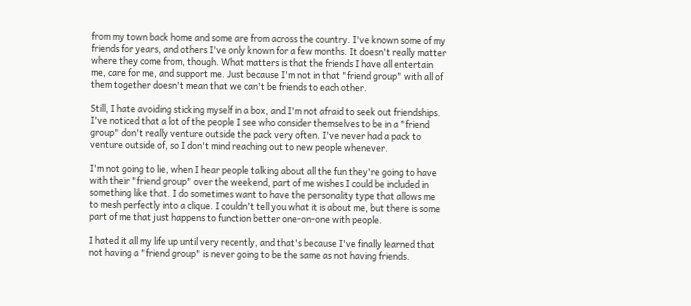from my town back home and some are from across the country. I've known some of my friends for years, and others I've only known for a few months. It doesn't really matter where they come from, though. What matters is that the friends I have all entertain me, care for me, and support me. Just because I'm not in that "friend group" with all of them together doesn't mean that we can't be friends to each other.

Still, I hate avoiding sticking myself in a box, and I'm not afraid to seek out friendships. I've noticed that a lot of the people I see who consider themselves to be in a "friend group" don't really venture outside the pack very often. I've never had a pack to venture outside of, so I don't mind reaching out to new people whenever.

I'm not going to lie, when I hear people talking about all the fun they're going to have with their "friend group" over the weekend, part of me wishes I could be included in something like that. I do sometimes want to have the personality type that allows me to mesh perfectly into a clique. I couldn't tell you what it is about me, but there is some part of me that just happens to function better one-on-one with people.

I hated it all my life up until very recently, and that's because I've finally learned that not having a "friend group" is never going to be the same as not having friends.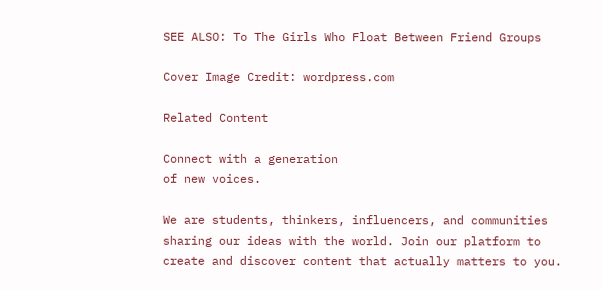SEE ALSO: To The Girls Who Float Between Friend Groups

Cover Image Credit: wordpress.com

Related Content

Connect with a generation
of new voices.

We are students, thinkers, influencers, and communities sharing our ideas with the world. Join our platform to create and discover content that actually matters to you.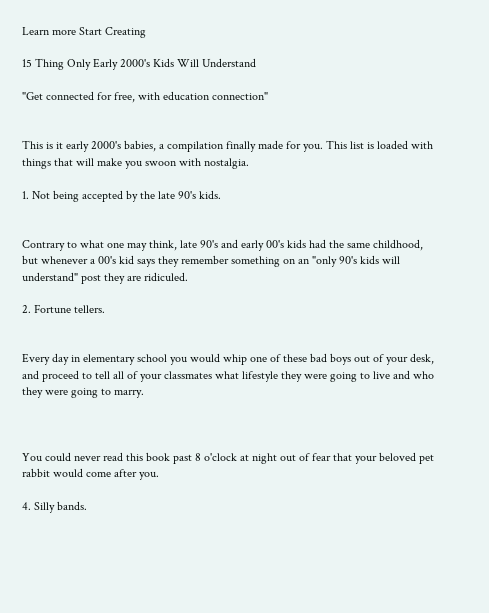Learn more Start Creating

15 Thing Only Early 2000's Kids Will Understand

"Get connected for free, with education connection"


This is it early 2000's babies, a compilation finally made for you. This list is loaded with things that will make you swoon with nostalgia.

1. Not being accepted by the late 90's kids.


Contrary to what one may think, late 90's and early 00's kids had the same childhood, but whenever a 00's kid says they remember something on an "only 90's kids will understand" post they are ridiculed.

2. Fortune tellers.


Every day in elementary school you would whip one of these bad boys out of your desk, and proceed to tell all of your classmates what lifestyle they were going to live and who they were going to marry.



You could never read this book past 8 o'clock at night out of fear that your beloved pet rabbit would come after you.

4. Silly bands.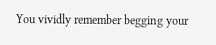You vividly remember begging your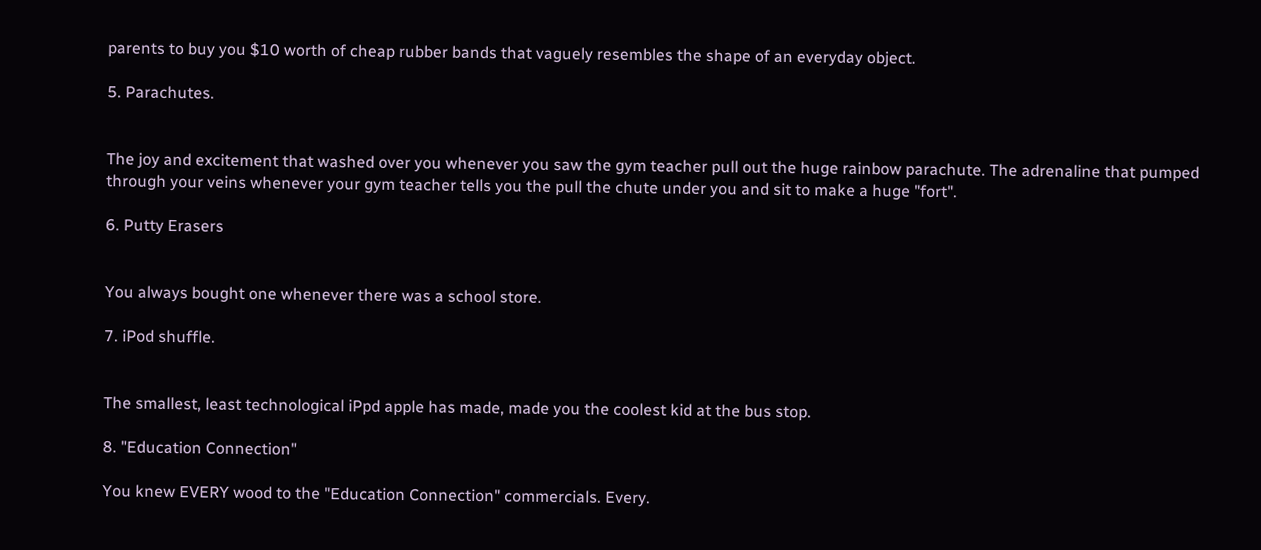parents to buy you $10 worth of cheap rubber bands that vaguely resembles the shape of an everyday object.

5. Parachutes.


The joy and excitement that washed over you whenever you saw the gym teacher pull out the huge rainbow parachute. The adrenaline that pumped through your veins whenever your gym teacher tells you the pull the chute under you and sit to make a huge "fort".

6. Putty Erasers


You always bought one whenever there was a school store.

7. iPod shuffle.


The smallest, least technological iPpd apple has made, made you the coolest kid at the bus stop.

8. "Education Connection"

You knew EVERY wood to the "Education Connection" commercials. Every.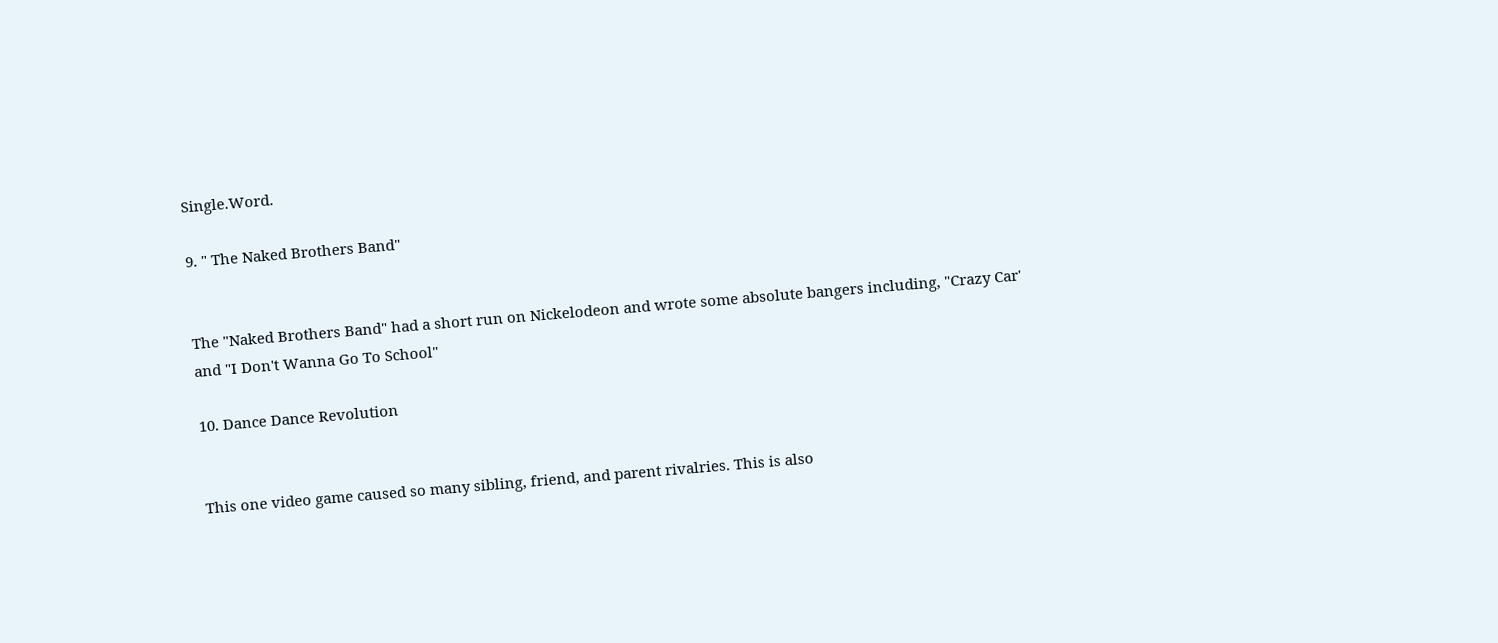Single.Word.

9. " The Naked Brothers Band"


The "Naked Brothers Band" had a short run on Nickelodeon and wrote some absolute bangers including, "Crazy Car' and "I Don't Wanna Go To School"

10. Dance Dance Revolution


This one video game caused so many sibling, friend, and parent rivalries. This is also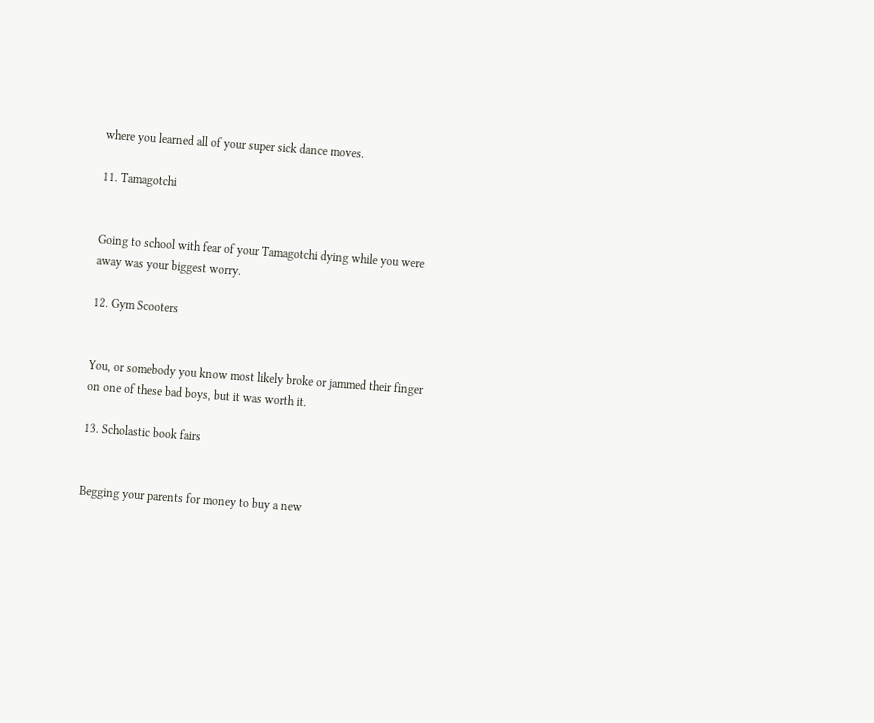where you learned all of your super sick dance moves.

11. Tamagotchi


Going to school with fear of your Tamagotchi dying while you were away was your biggest worry.

12. Gym Scooters


You, or somebody you know most likely broke or jammed their finger on one of these bad boys, but it was worth it.

13. Scholastic book fairs


Begging your parents for money to buy a new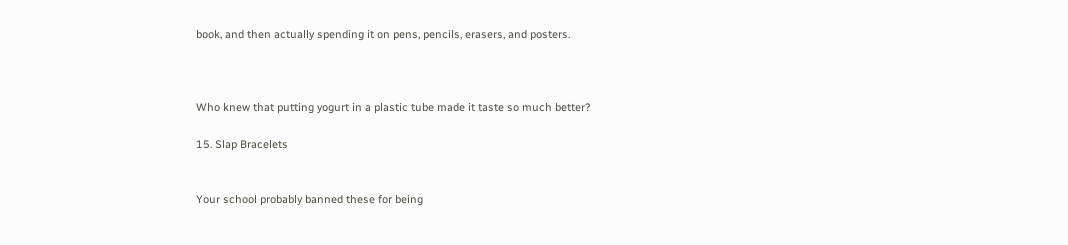book, and then actually spending it on pens, pencils, erasers, and posters.



Who knew that putting yogurt in a plastic tube made it taste so much better?

15. Slap Bracelets


Your school probably banned these for being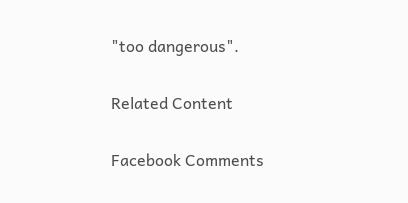"too dangerous".

Related Content

Facebook Comments